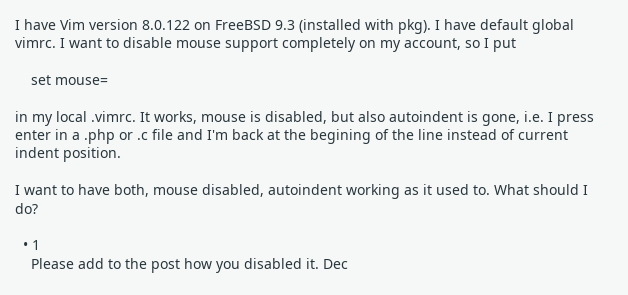I have Vim version 8.0.122 on FreeBSD 9.3 (installed with pkg). I have default global vimrc. I want to disable mouse support completely on my account, so I put

    set mouse=

in my local .vimrc. It works, mouse is disabled, but also autoindent is gone, i.e. I press enter in a .php or .c file and I'm back at the begining of the line instead of current indent position.

I want to have both, mouse disabled, autoindent working as it used to. What should I do?

  • 1
    Please add to the post how you disabled it. Dec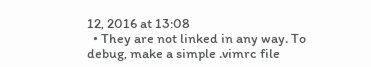12, 2016 at 13:08
  • They are not linked in any way. To debug, make a simple .vimrc file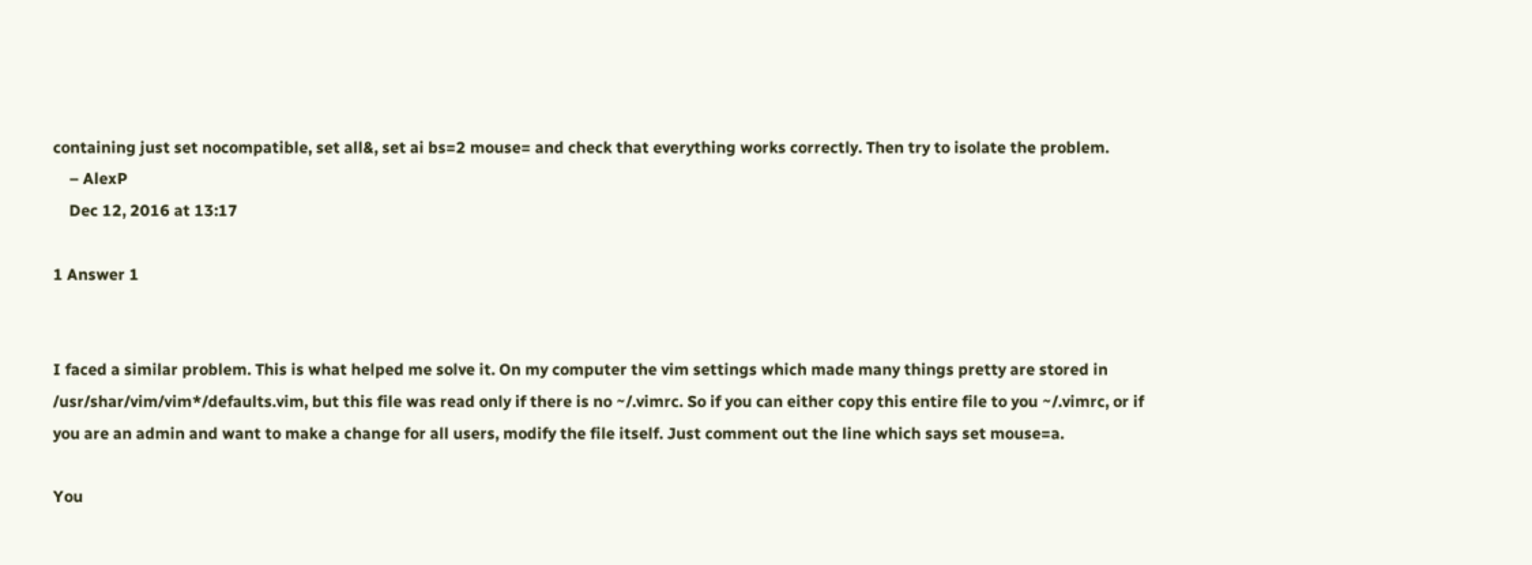containing just set nocompatible, set all&, set ai bs=2 mouse= and check that everything works correctly. Then try to isolate the problem.
    – AlexP
    Dec 12, 2016 at 13:17

1 Answer 1


I faced a similar problem. This is what helped me solve it. On my computer the vim settings which made many things pretty are stored in /usr/shar/vim/vim*/defaults.vim, but this file was read only if there is no ~/.vimrc. So if you can either copy this entire file to you ~/.vimrc, or if you are an admin and want to make a change for all users, modify the file itself. Just comment out the line which says set mouse=a.

You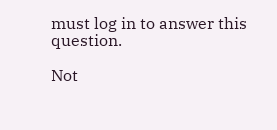must log in to answer this question.

Not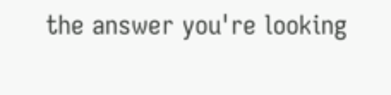the answer you're looking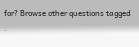for? Browse other questions tagged .